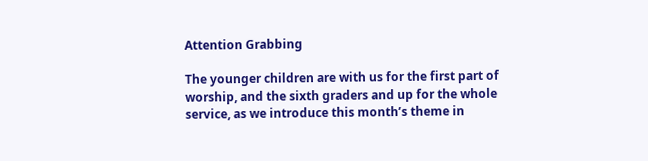Attention Grabbing

The younger children are with us for the first part of worship, and the sixth graders and up for the whole service, as we introduce this month’s theme in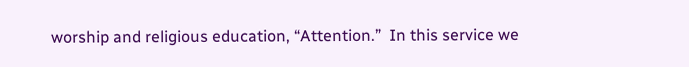worship and religious education, “Attention.”  In this service we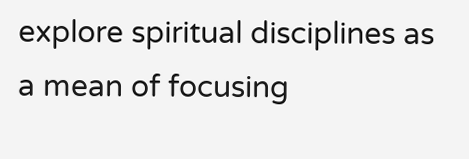explore spiritual disciplines as a mean of focusing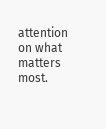attention on what matters most.